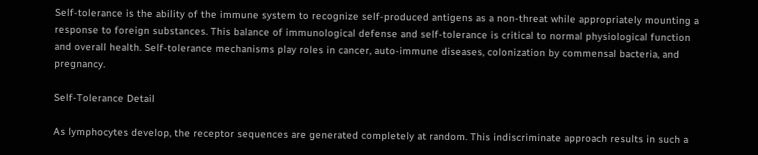Self-tolerance is the ability of the immune system to recognize self-produced antigens as a non-threat while appropriately mounting a response to foreign substances. This balance of immunological defense and self-tolerance is critical to normal physiological function and overall health. Self-tolerance mechanisms play roles in cancer, auto-immune diseases, colonization by commensal bacteria, and pregnancy.

Self-Tolerance Detail

As lymphocytes develop, the receptor sequences are generated completely at random. This indiscriminate approach results in such a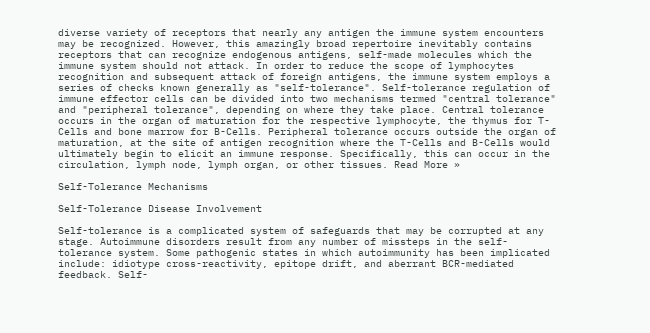diverse variety of receptors that nearly any antigen the immune system encounters may be recognized. However, this amazingly broad repertoire inevitably contains receptors that can recognize endogenous antigens, self-made molecules which the immune system should not attack. In order to reduce the scope of lymphocytes recognition and subsequent attack of foreign antigens, the immune system employs a series of checks known generally as "self-tolerance". Self-tolerance regulation of immune effector cells can be divided into two mechanisms termed "central tolerance" and "peripheral tolerance", depending on where they take place. Central tolerance occurs in the organ of maturation for the respective lymphocyte, the thymus for T-Cells and bone marrow for B-Cells. Peripheral tolerance occurs outside the organ of maturation, at the site of antigen recognition where the T-Cells and B-Cells would ultimately begin to elicit an immune response. Specifically, this can occur in the circulation, lymph node, lymph organ, or other tissues. Read More »

Self-Tolerance Mechanisms

Self-Tolerance Disease Involvement

Self-tolerance is a complicated system of safeguards that may be corrupted at any stage. Autoimmune disorders result from any number of missteps in the self-tolerance system. Some pathogenic states in which autoimmunity has been implicated include: idiotype cross-reactivity, epitope drift, and aberrant BCR-mediated feedback. Self-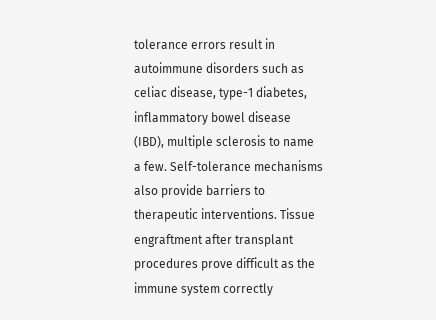tolerance errors result in autoimmune disorders such as celiac disease, type-1 diabetes, inflammatory bowel disease (IBD), multiple sclerosis to name a few. Self-tolerance mechanisms also provide barriers to therapeutic interventions. Tissue engraftment after transplant procedures prove difficult as the immune system correctly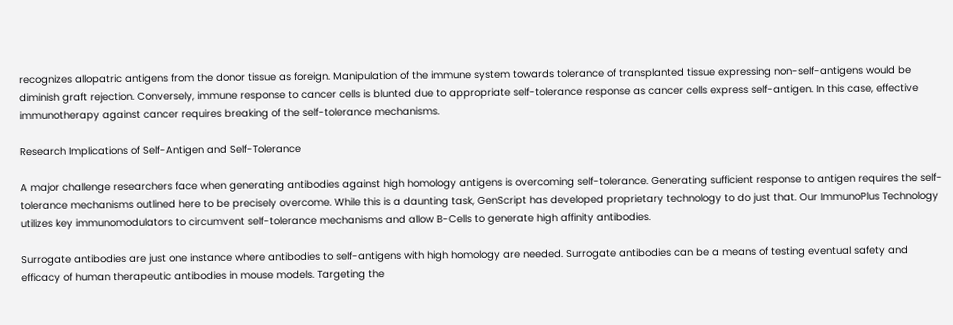recognizes allopatric antigens from the donor tissue as foreign. Manipulation of the immune system towards tolerance of transplanted tissue expressing non-self-antigens would be diminish graft rejection. Conversely, immune response to cancer cells is blunted due to appropriate self-tolerance response as cancer cells express self-antigen. In this case, effective immunotherapy against cancer requires breaking of the self-tolerance mechanisms.

Research Implications of Self-Antigen and Self-Tolerance

A major challenge researchers face when generating antibodies against high homology antigens is overcoming self-tolerance. Generating sufficient response to antigen requires the self-tolerance mechanisms outlined here to be precisely overcome. While this is a daunting task, GenScript has developed proprietary technology to do just that. Our ImmunoPlus Technology utilizes key immunomodulators to circumvent self-tolerance mechanisms and allow B-Cells to generate high affinity antibodies.

Surrogate antibodies are just one instance where antibodies to self-antigens with high homology are needed. Surrogate antibodies can be a means of testing eventual safety and efficacy of human therapeutic antibodies in mouse models. Targeting the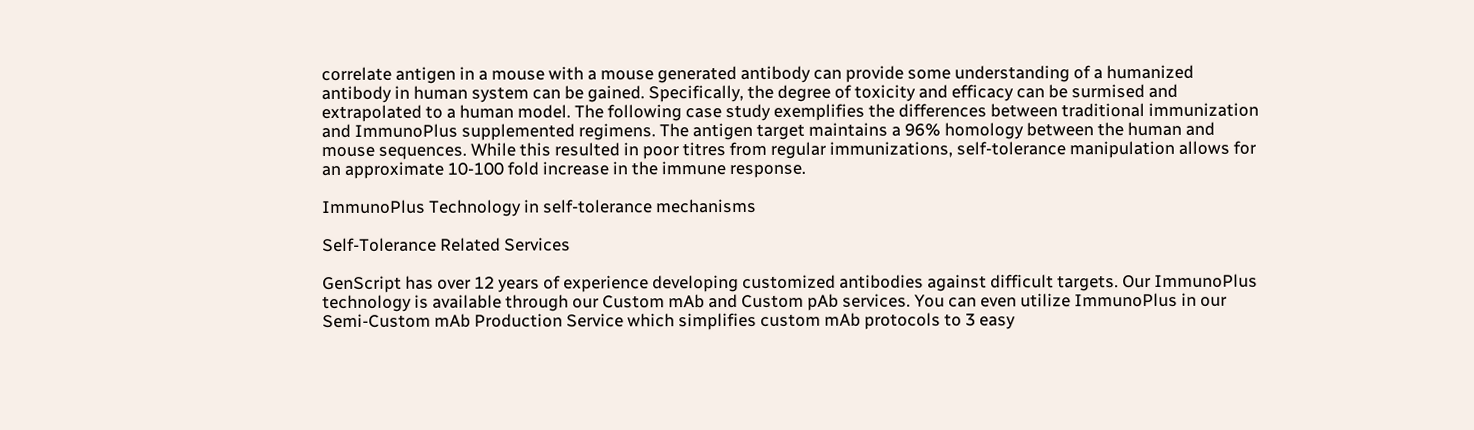correlate antigen in a mouse with a mouse generated antibody can provide some understanding of a humanized antibody in human system can be gained. Specifically, the degree of toxicity and efficacy can be surmised and extrapolated to a human model. The following case study exemplifies the differences between traditional immunization and ImmunoPlus supplemented regimens. The antigen target maintains a 96% homology between the human and mouse sequences. While this resulted in poor titres from regular immunizations, self-tolerance manipulation allows for an approximate 10-100 fold increase in the immune response.

ImmunoPlus Technology in self-tolerance mechanisms

Self-Tolerance Related Services

GenScript has over 12 years of experience developing customized antibodies against difficult targets. Our ImmunoPlus technology is available through our Custom mAb and Custom pAb services. You can even utilize ImmunoPlus in our Semi-Custom mAb Production Service which simplifies custom mAb protocols to 3 easy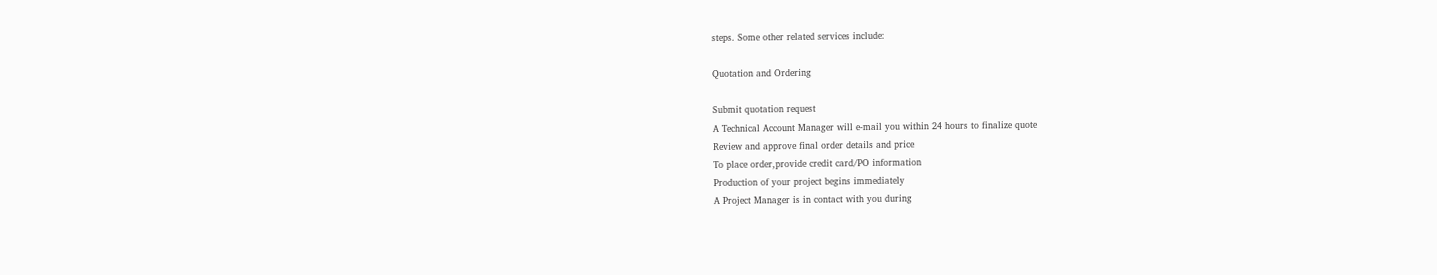steps. Some other related services include:

Quotation and Ordering

Submit quotation request
A Technical Account Manager will e-mail you within 24 hours to finalize quote
Review and approve final order details and price
To place order,provide credit card/PO information
Production of your project begins immediately
A Project Manager is in contact with you during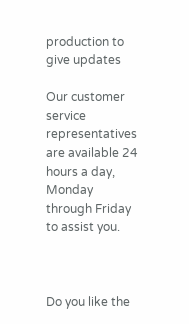production to give updates

Our customer service representatives are available 24 hours a day, Monday through Friday to assist you.



Do you like the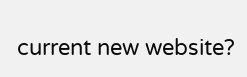current new website?